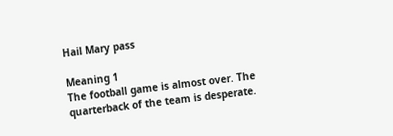Hail Mary pass

Meaning 1
The football game is almost over. The quarterback of the team is desperate.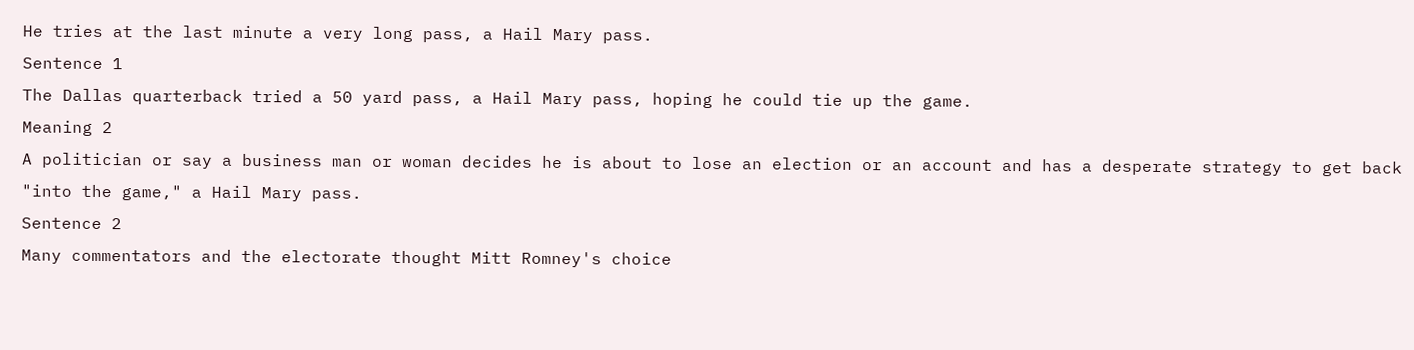He tries at the last minute a very long pass, a Hail Mary pass.
Sentence 1
The Dallas quarterback tried a 50 yard pass, a Hail Mary pass, hoping he could tie up the game.
Meaning 2
A politician or say a business man or woman decides he is about to lose an election or an account and has a desperate strategy to get back "into the game," a Hail Mary pass.
Sentence 2
Many commentators and the electorate thought Mitt Romney's choice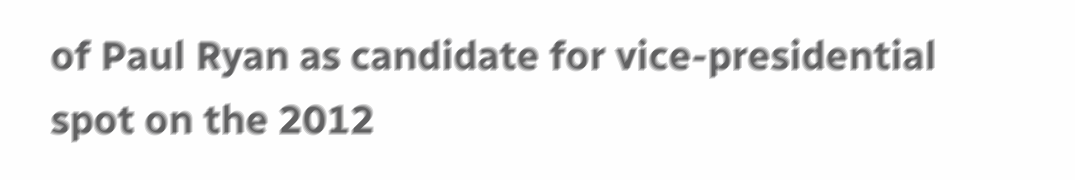of Paul Ryan as candidate for vice-presidential spot on the 2012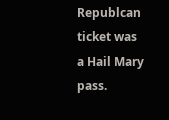Republcan ticket was a Hail Mary pass.